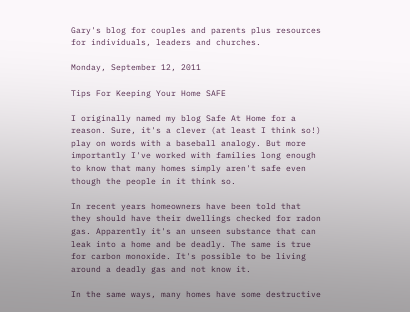Gary's blog for couples and parents plus resources for individuals, leaders and churches.

Monday, September 12, 2011

Tips For Keeping Your Home SAFE

I originally named my blog Safe At Home for a reason. Sure, it's a clever (at least I think so!) play on words with a baseball analogy. But more importantly I've worked with families long enough to know that many homes simply aren't safe even though the people in it think so.

In recent years homeowners have been told that they should have their dwellings checked for radon gas. Apparently it's an unseen substance that can leak into a home and be deadly. The same is true for carbon monoxide. It's possible to be living around a deadly gas and not know it.

In the same ways, many homes have some destructive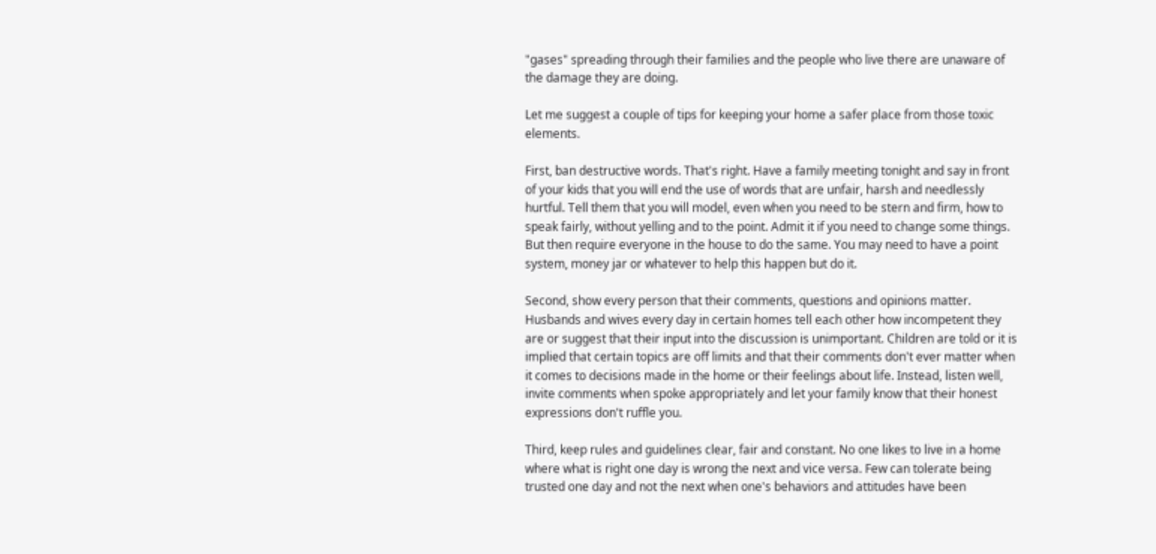"gases" spreading through their families and the people who live there are unaware of the damage they are doing.

Let me suggest a couple of tips for keeping your home a safer place from those toxic elements.

First, ban destructive words. That's right. Have a family meeting tonight and say in front of your kids that you will end the use of words that are unfair, harsh and needlessly hurtful. Tell them that you will model, even when you need to be stern and firm, how to speak fairly, without yelling and to the point. Admit it if you need to change some things. But then require everyone in the house to do the same. You may need to have a point system, money jar or whatever to help this happen but do it.

Second, show every person that their comments, questions and opinions matter. Husbands and wives every day in certain homes tell each other how incompetent they are or suggest that their input into the discussion is unimportant. Children are told or it is implied that certain topics are off limits and that their comments don't ever matter when it comes to decisions made in the home or their feelings about life. Instead, listen well, invite comments when spoke appropriately and let your family know that their honest expressions don't ruffle you.

Third, keep rules and guidelines clear, fair and constant. No one likes to live in a home where what is right one day is wrong the next and vice versa. Few can tolerate being trusted one day and not the next when one's behaviors and attitudes have been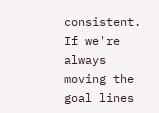consistent. If we're always moving the goal lines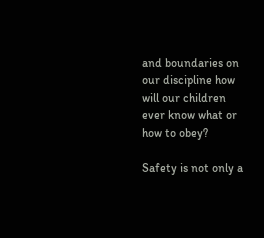and boundaries on our discipline how will our children ever know what or how to obey?

Safety is not only a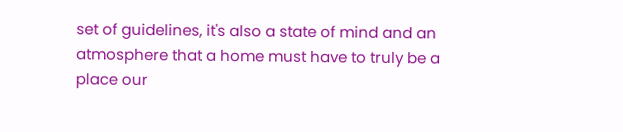set of guidelines, it's also a state of mind and an atmosphere that a home must have to truly be a place our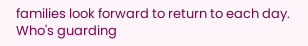families look forward to return to each day. Who's guarding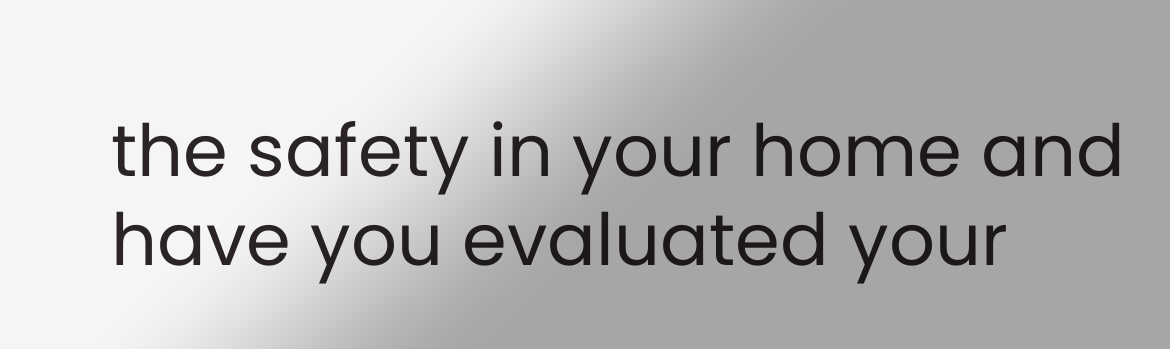the safety in your home and have you evaluated your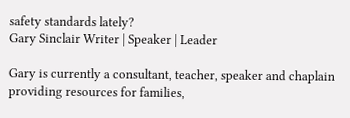safety standards lately?
Gary Sinclair Writer | Speaker | Leader

Gary is currently a consultant, teacher, speaker and chaplain providing resources for families,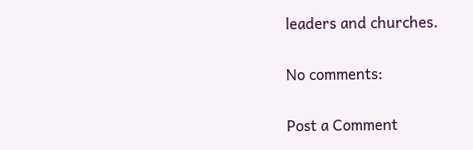leaders and churches.

No comments:

Post a Comment